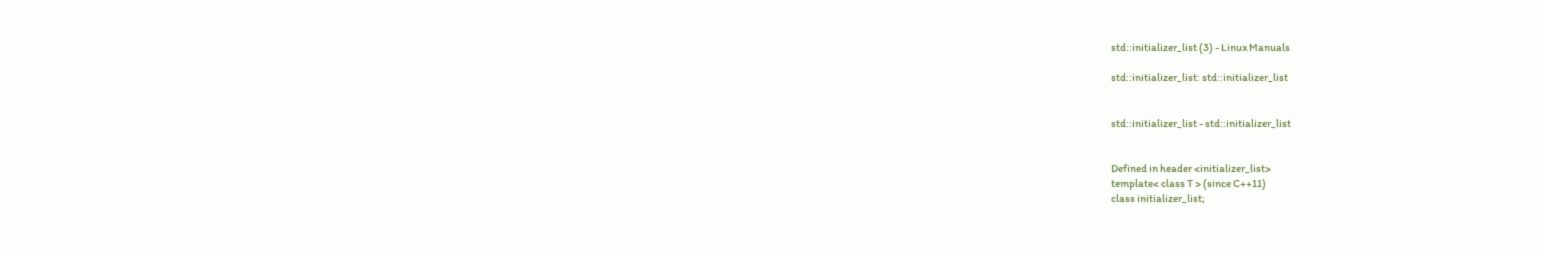std::initializer_list (3) - Linux Manuals

std::initializer_list: std::initializer_list


std::initializer_list - std::initializer_list


Defined in header <initializer_list>
template< class T > (since C++11)
class initializer_list;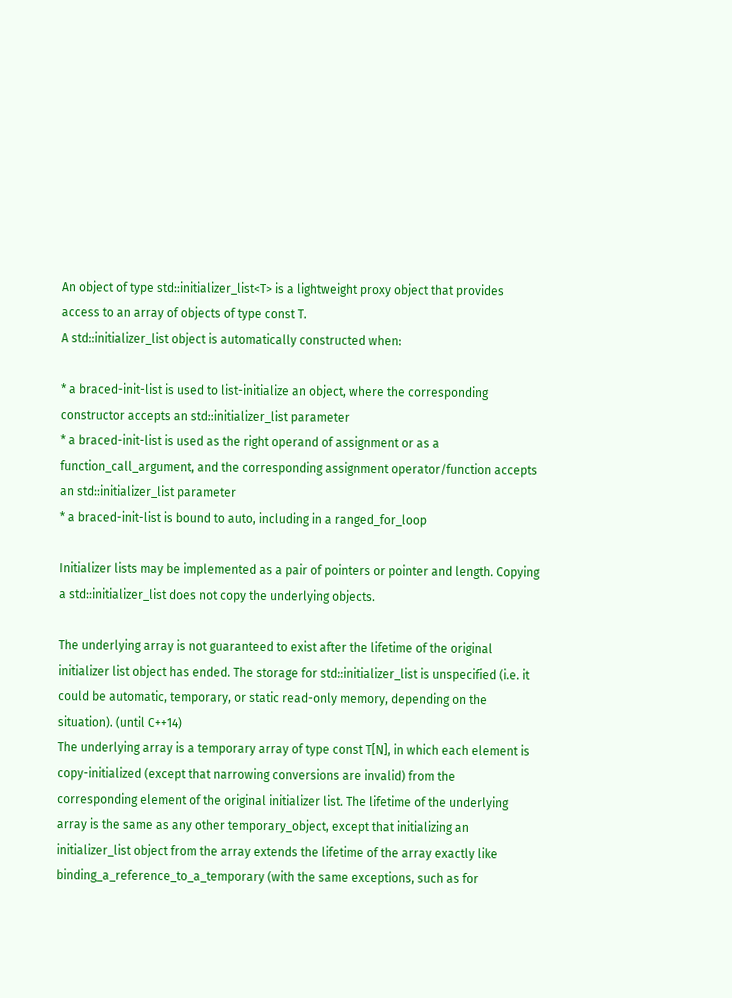An object of type std::initializer_list<T> is a lightweight proxy object that provides access to an array of objects of type const T.
A std::initializer_list object is automatically constructed when:

* a braced-init-list is used to list-initialize an object, where the corresponding constructor accepts an std::initializer_list parameter
* a braced-init-list is used as the right operand of assignment or as a function_call_argument, and the corresponding assignment operator/function accepts an std::initializer_list parameter
* a braced-init-list is bound to auto, including in a ranged_for_loop

Initializer lists may be implemented as a pair of pointers or pointer and length. Copying a std::initializer_list does not copy the underlying objects.

The underlying array is not guaranteed to exist after the lifetime of the original initializer list object has ended. The storage for std::initializer_list is unspecified (i.e. it could be automatic, temporary, or static read-only memory, depending on the situation). (until C++14)
The underlying array is a temporary array of type const T[N], in which each element is copy-initialized (except that narrowing conversions are invalid) from the corresponding element of the original initializer list. The lifetime of the underlying array is the same as any other temporary_object, except that initializing an initializer_list object from the array extends the lifetime of the array exactly like binding_a_reference_to_a_temporary (with the same exceptions, such as for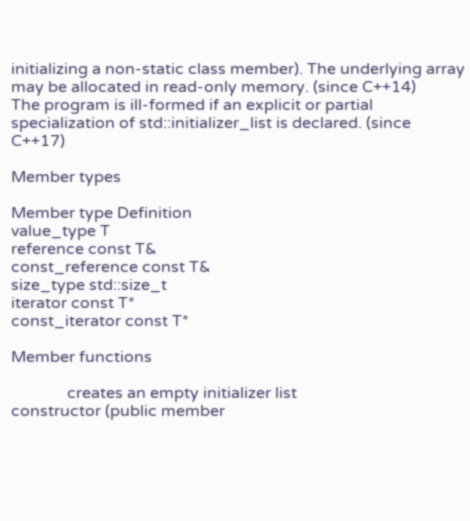initializing a non-static class member). The underlying array may be allocated in read-only memory. (since C++14)
The program is ill-formed if an explicit or partial specialization of std::initializer_list is declared. (since C++17)

Member types

Member type Definition
value_type T
reference const T&
const_reference const T&
size_type std::size_t
iterator const T*
const_iterator const T*

Member functions

              creates an empty initializer list
constructor (public member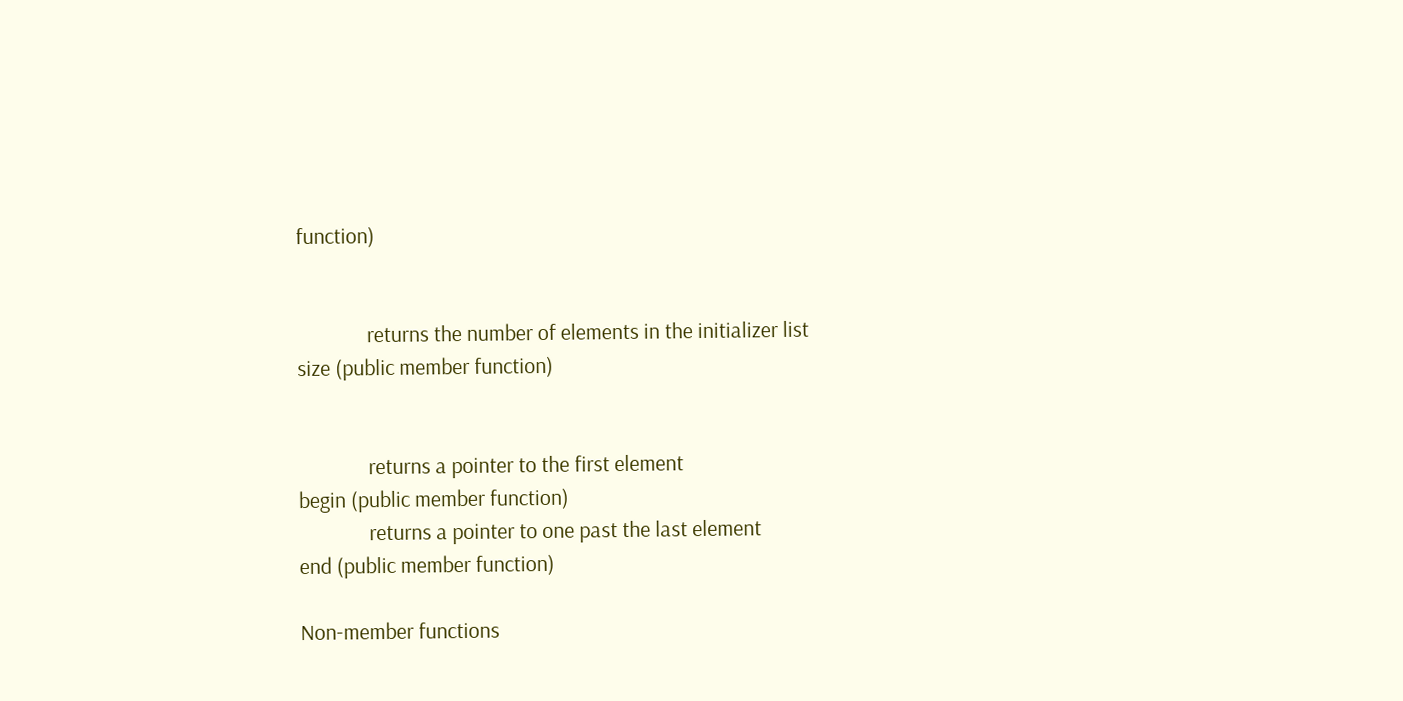function)


              returns the number of elements in the initializer list
size (public member function)


              returns a pointer to the first element
begin (public member function)
              returns a pointer to one past the last element
end (public member function)

Non-member functions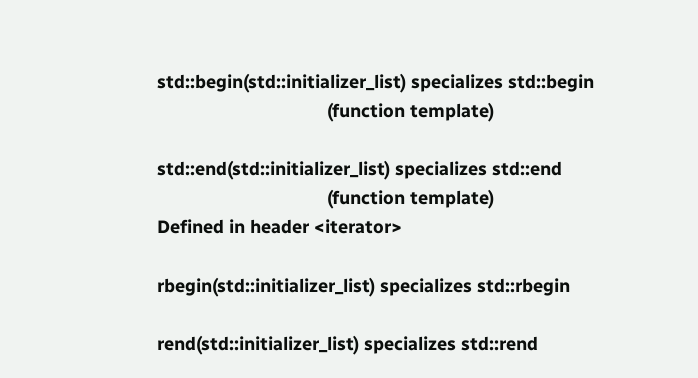std::begin(std::initializer_list) specializes std::begin
                                  (function template)

std::end(std::initializer_list) specializes std::end
                                  (function template)
Defined in header <iterator>

rbegin(std::initializer_list) specializes std::rbegin

rend(std::initializer_list) specializes std::rend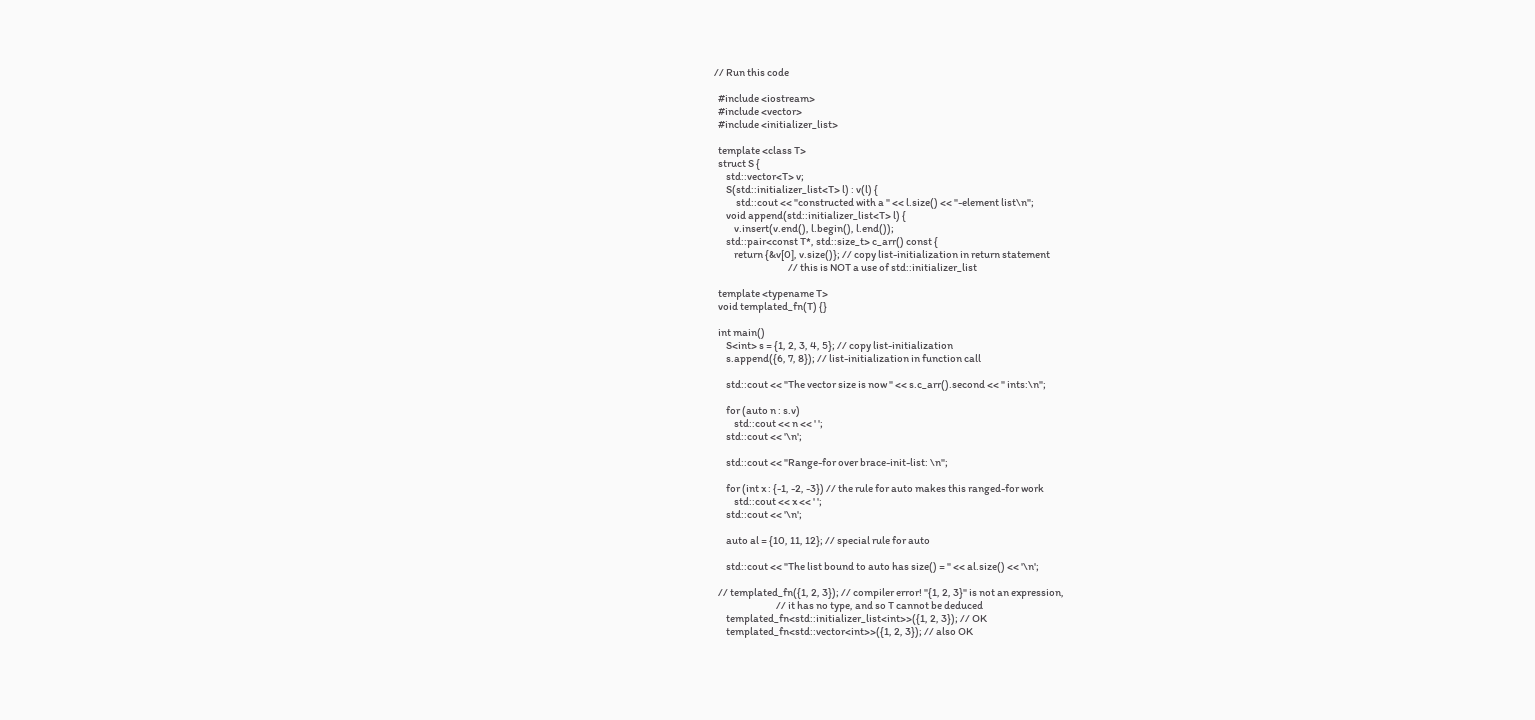// Run this code

  #include <iostream>
  #include <vector>
  #include <initializer_list>

  template <class T>
  struct S {
      std::vector<T> v;
      S(std::initializer_list<T> l) : v(l) {
           std::cout << "constructed with a " << l.size() << "-element list\n";
      void append(std::initializer_list<T> l) {
          v.insert(v.end(), l.begin(), l.end());
      std::pair<const T*, std::size_t> c_arr() const {
          return {&v[0], v.size()}; // copy list-initialization in return statement
                                     // this is NOT a use of std::initializer_list

  template <typename T>
  void templated_fn(T) {}

  int main()
      S<int> s = {1, 2, 3, 4, 5}; // copy list-initialization
      s.append({6, 7, 8}); // list-initialization in function call

      std::cout << "The vector size is now " << s.c_arr().second << " ints:\n";

      for (auto n : s.v)
          std::cout << n << ' ';
      std::cout << '\n';

      std::cout << "Range-for over brace-init-list: \n";

      for (int x : {-1, -2, -3}) // the rule for auto makes this ranged-for work
          std::cout << x << ' ';
      std::cout << '\n';

      auto al = {10, 11, 12}; // special rule for auto

      std::cout << "The list bound to auto has size() = " << al.size() << '\n';

  // templated_fn({1, 2, 3}); // compiler error! "{1, 2, 3}" is not an expression,
                               // it has no type, and so T cannot be deduced
      templated_fn<std::initializer_list<int>>({1, 2, 3}); // OK
      templated_fn<std::vector<int>>({1, 2, 3}); // also OK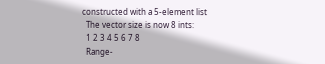constructed with a 5-element list
  The vector size is now 8 ints:
  1 2 3 4 5 6 7 8
  Range-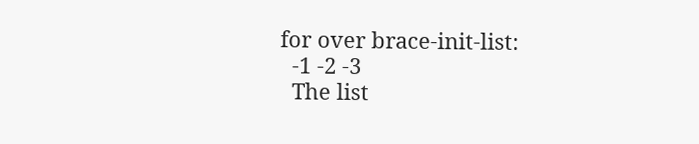for over brace-init-list:
  -1 -2 -3
  The list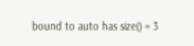bound to auto has size() = 3